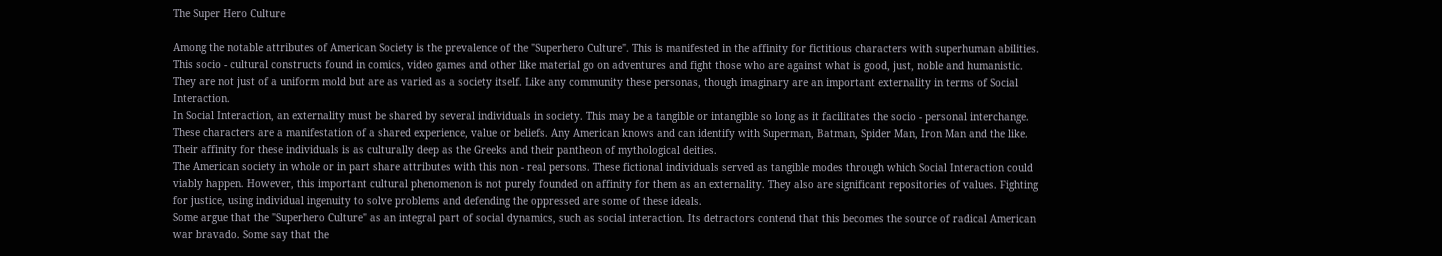The Super Hero Culture

Among the notable attributes of American Society is the prevalence of the "Superhero Culture". This is manifested in the affinity for fictitious characters with superhuman abilities. This socio - cultural constructs found in comics, video games and other like material go on adventures and fight those who are against what is good, just, noble and humanistic. They are not just of a uniform mold but are as varied as a society itself. Like any community these personas, though imaginary are an important externality in terms of Social Interaction.
In Social Interaction, an externality must be shared by several individuals in society. This may be a tangible or intangible so long as it facilitates the socio - personal interchange. These characters are a manifestation of a shared experience, value or beliefs. Any American knows and can identify with Superman, Batman, Spider Man, Iron Man and the like. Their affinity for these individuals is as culturally deep as the Greeks and their pantheon of mythological deities.
The American society in whole or in part share attributes with this non - real persons. These fictional individuals served as tangible modes through which Social Interaction could viably happen. However, this important cultural phenomenon is not purely founded on affinity for them as an externality. They also are significant repositories of values. Fighting for justice, using individual ingenuity to solve problems and defending the oppressed are some of these ideals.
Some argue that the "Superhero Culture" as an integral part of social dynamics, such as social interaction. Its detractors contend that this becomes the source of radical American war bravado. Some say that the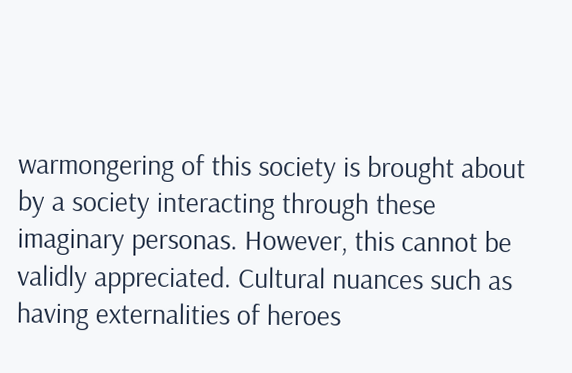warmongering of this society is brought about by a society interacting through these imaginary personas. However, this cannot be validly appreciated. Cultural nuances such as having externalities of heroes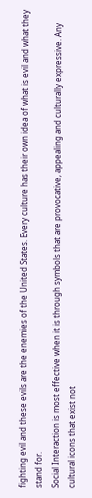fighting evil and these evils are the enemies of the United States. Every culture has their own idea of what is evil and what they stand for.
Social Interaction is most effective when it is through symbols that are provocative, appealing and culturally expressive. Any cultural icons that exist not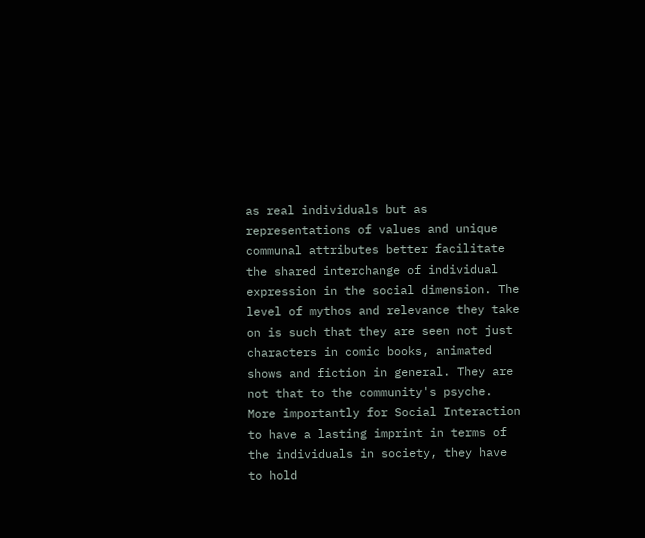as real individuals but as representations of values and unique communal attributes better facilitate the shared interchange of individual expression in the social dimension. The level of mythos and relevance they take on is such that they are seen not just characters in comic books, animated shows and fiction in general. They are not that to the community's psyche.
More importantly for Social Interaction to have a lasting imprint in terms of the individuals in society, they have to hold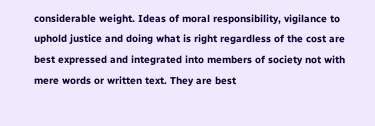considerable weight. Ideas of moral responsibility, vigilance to uphold justice and doing what is right regardless of the cost are best expressed and integrated into members of society not with mere words or written text. They are best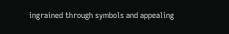ingrained through symbols and appealing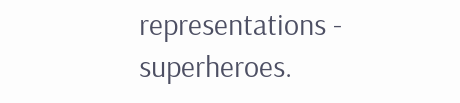representations - superheroes.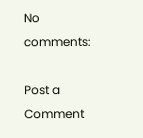No comments:

Post a Comment